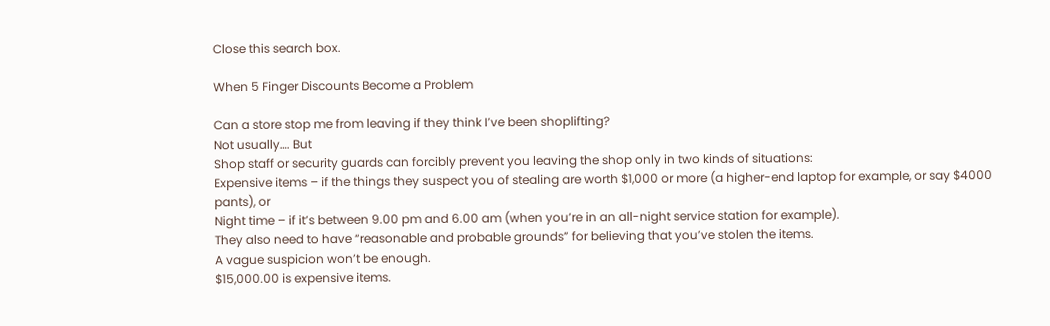Close this search box.

When 5 Finger Discounts Become a Problem

Can a store stop me from leaving if they think I’ve been shoplifting?
Not usually…. But
Shop staff or security guards can forcibly prevent you leaving the shop only in two kinds of situations:
Expensive items – if the things they suspect you of stealing are worth $1,000 or more (a higher-end laptop for example, or say $4000 pants), or
Night time – if it’s between 9.00 pm and 6.00 am (when you’re in an all-night service station for example).
They also need to have “reasonable and probable grounds” for believing that you’ve stolen the items.
A vague suspicion won’t be enough.
$15,000.00 is expensive items.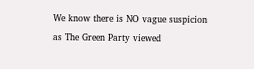We know there is NO vague suspicion as The Green Party viewed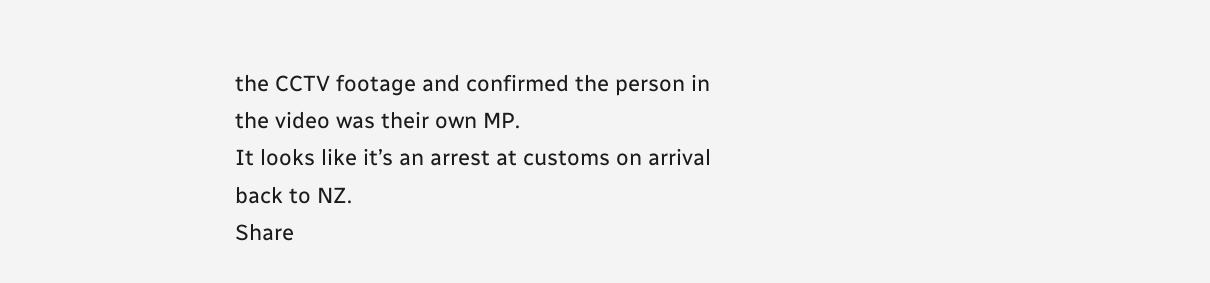the CCTV footage and confirmed the person in the video was their own MP.
It looks like it’s an arrest at customs on arrival back to NZ.
Share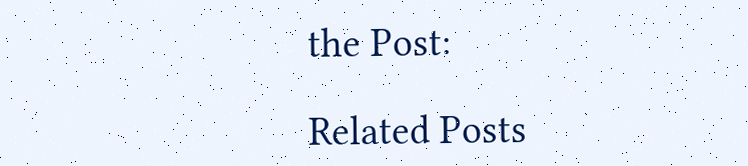the Post:

Related Posts